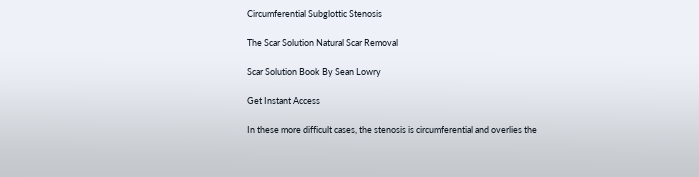Circumferential Subglottic Stenosis

The Scar Solution Natural Scar Removal

Scar Solution Book By Sean Lowry

Get Instant Access

In these more difficult cases, the stenosis is circumferential and overlies the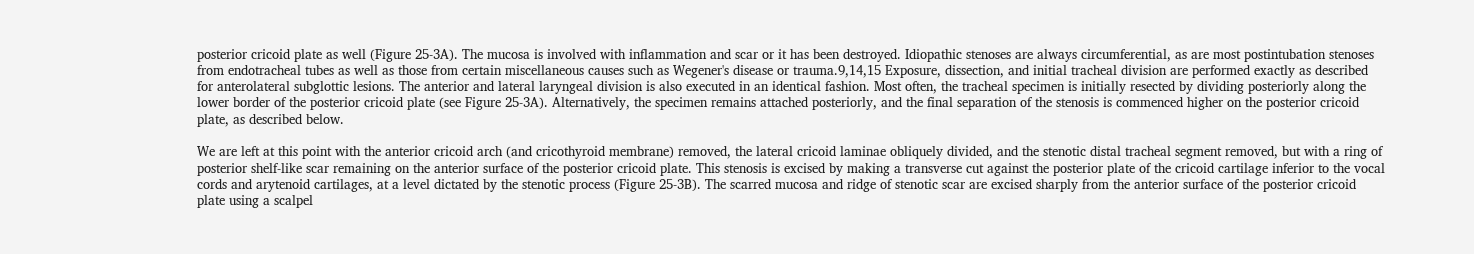posterior cricoid plate as well (Figure 25-3A). The mucosa is involved with inflammation and scar or it has been destroyed. Idiopathic stenoses are always circumferential, as are most postintubation stenoses from endotracheal tubes as well as those from certain miscellaneous causes such as Wegener's disease or trauma.9,14,15 Exposure, dissection, and initial tracheal division are performed exactly as described for anterolateral subglottic lesions. The anterior and lateral laryngeal division is also executed in an identical fashion. Most often, the tracheal specimen is initially resected by dividing posteriorly along the lower border of the posterior cricoid plate (see Figure 25-3A). Alternatively, the specimen remains attached posteriorly, and the final separation of the stenosis is commenced higher on the posterior cricoid plate, as described below.

We are left at this point with the anterior cricoid arch (and cricothyroid membrane) removed, the lateral cricoid laminae obliquely divided, and the stenotic distal tracheal segment removed, but with a ring of posterior shelf-like scar remaining on the anterior surface of the posterior cricoid plate. This stenosis is excised by making a transverse cut against the posterior plate of the cricoid cartilage inferior to the vocal cords and arytenoid cartilages, at a level dictated by the stenotic process (Figure 25-3B). The scarred mucosa and ridge of stenotic scar are excised sharply from the anterior surface of the posterior cricoid plate using a scalpel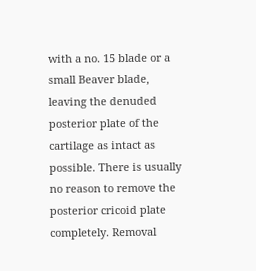with a no. 15 blade or a small Beaver blade, leaving the denuded posterior plate of the cartilage as intact as possible. There is usually no reason to remove the posterior cricoid plate completely. Removal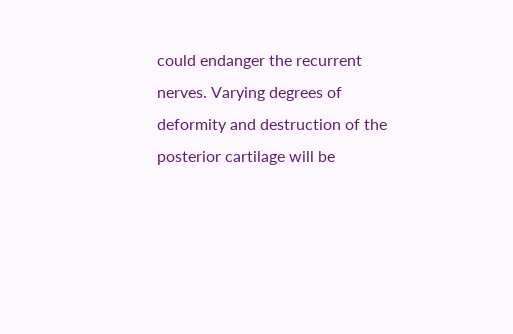could endanger the recurrent nerves. Varying degrees of deformity and destruction of the posterior cartilage will be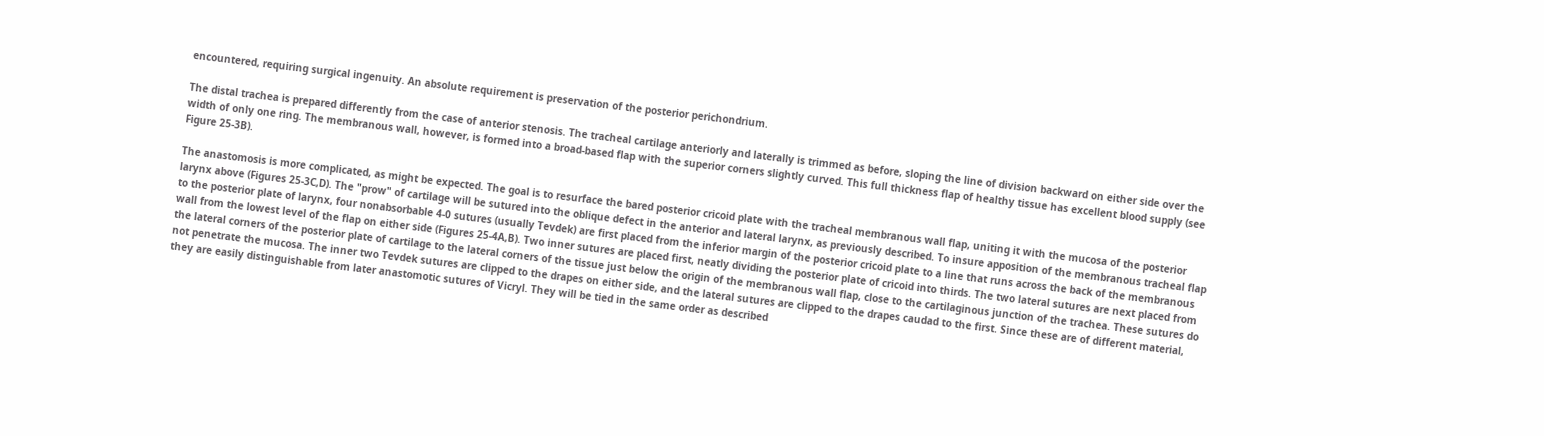encountered, requiring surgical ingenuity. An absolute requirement is preservation of the posterior perichondrium.

The distal trachea is prepared differently from the case of anterior stenosis. The tracheal cartilage anteriorly and laterally is trimmed as before, sloping the line of division backward on either side over the width of only one ring. The membranous wall, however, is formed into a broad-based flap with the superior corners slightly curved. This full thickness flap of healthy tissue has excellent blood supply (see Figure 25-3B).

The anastomosis is more complicated, as might be expected. The goal is to resurface the bared posterior cricoid plate with the tracheal membranous wall flap, uniting it with the mucosa of the posterior larynx above (Figures 25-3C,D). The "prow" of cartilage will be sutured into the oblique defect in the anterior and lateral larynx, as previously described. To insure apposition of the membranous tracheal flap to the posterior plate of larynx, four nonabsorbable 4-0 sutures (usually Tevdek) are first placed from the inferior margin of the posterior cricoid plate to a line that runs across the back of the membranous wall from the lowest level of the flap on either side (Figures 25-4A,B). Two inner sutures are placed first, neatly dividing the posterior plate of cricoid into thirds. The two lateral sutures are next placed from the lateral corners of the posterior plate of cartilage to the lateral corners of the tissue just below the origin of the membranous wall flap, close to the cartilaginous junction of the trachea. These sutures do not penetrate the mucosa. The inner two Tevdek sutures are clipped to the drapes on either side, and the lateral sutures are clipped to the drapes caudad to the first. Since these are of different material, they are easily distinguishable from later anastomotic sutures of Vicryl. They will be tied in the same order as described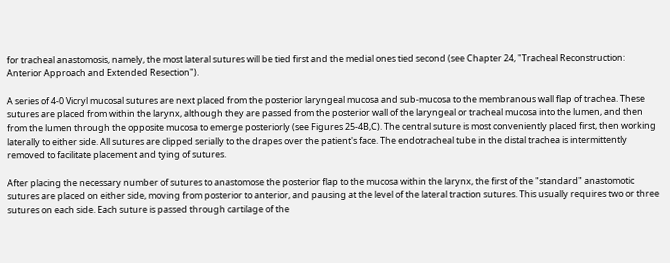for tracheal anastomosis, namely, the most lateral sutures will be tied first and the medial ones tied second (see Chapter 24, "Tracheal Reconstruction: Anterior Approach and Extended Resection").

A series of 4-0 Vicryl mucosal sutures are next placed from the posterior laryngeal mucosa and sub-mucosa to the membranous wall flap of trachea. These sutures are placed from within the larynx, although they are passed from the posterior wall of the laryngeal or tracheal mucosa into the lumen, and then from the lumen through the opposite mucosa to emerge posteriorly (see Figures 25-4B,C). The central suture is most conveniently placed first, then working laterally to either side. All sutures are clipped serially to the drapes over the patient's face. The endotracheal tube in the distal trachea is intermittently removed to facilitate placement and tying of sutures.

After placing the necessary number of sutures to anastomose the posterior flap to the mucosa within the larynx, the first of the "standard" anastomotic sutures are placed on either side, moving from posterior to anterior, and pausing at the level of the lateral traction sutures. This usually requires two or three sutures on each side. Each suture is passed through cartilage of the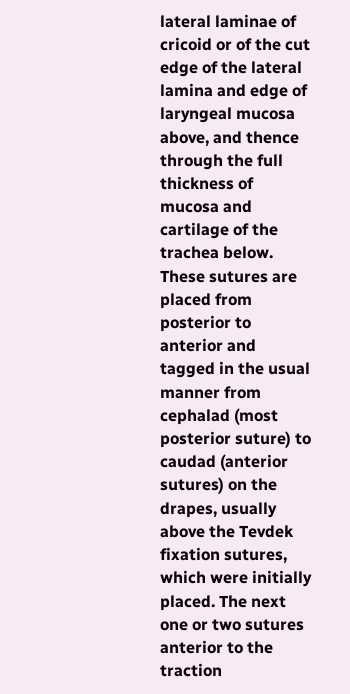lateral laminae of cricoid or of the cut edge of the lateral lamina and edge of laryngeal mucosa above, and thence through the full thickness of mucosa and cartilage of the trachea below. These sutures are placed from posterior to anterior and tagged in the usual manner from cephalad (most posterior suture) to caudad (anterior sutures) on the drapes, usually above the Tevdek fixation sutures, which were initially placed. The next one or two sutures anterior to the traction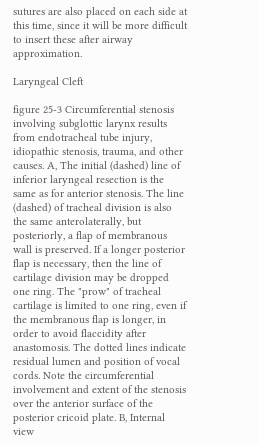sutures are also placed on each side at this time, since it will be more difficult to insert these after airway approximation.

Laryngeal Cleft

figure 25-3 Circumferential stenosis involving subglottic larynx results from endotracheal tube injury, idiopathic stenosis, trauma, and other causes. A, The initial (dashed) line of inferior laryngeal resection is the same as for anterior stenosis. The line (dashed) of tracheal division is also the same anterolaterally, but posteriorly, a flap of membranous wall is preserved. If a longer posterior flap is necessary, then the line of cartilage division may be dropped one ring. The "prow" of tracheal cartilage is limited to one ring, even if the membranous flap is longer, in order to avoid flaccidity after anastomosis. The dotted lines indicate residual lumen and position of vocal cords. Note the circumferential involvement and extent of the stenosis over the anterior surface of the posterior cricoid plate. B, Internal view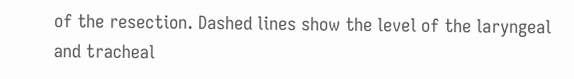of the resection. Dashed lines show the level of the laryngeal and tracheal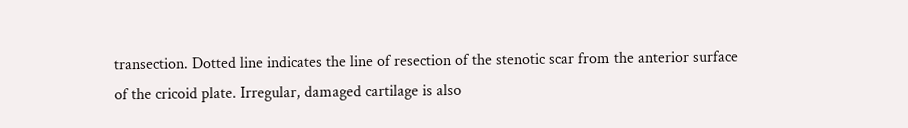transection. Dotted line indicates the line of resection of the stenotic scar from the anterior surface of the cricoid plate. Irregular, damaged cartilage is also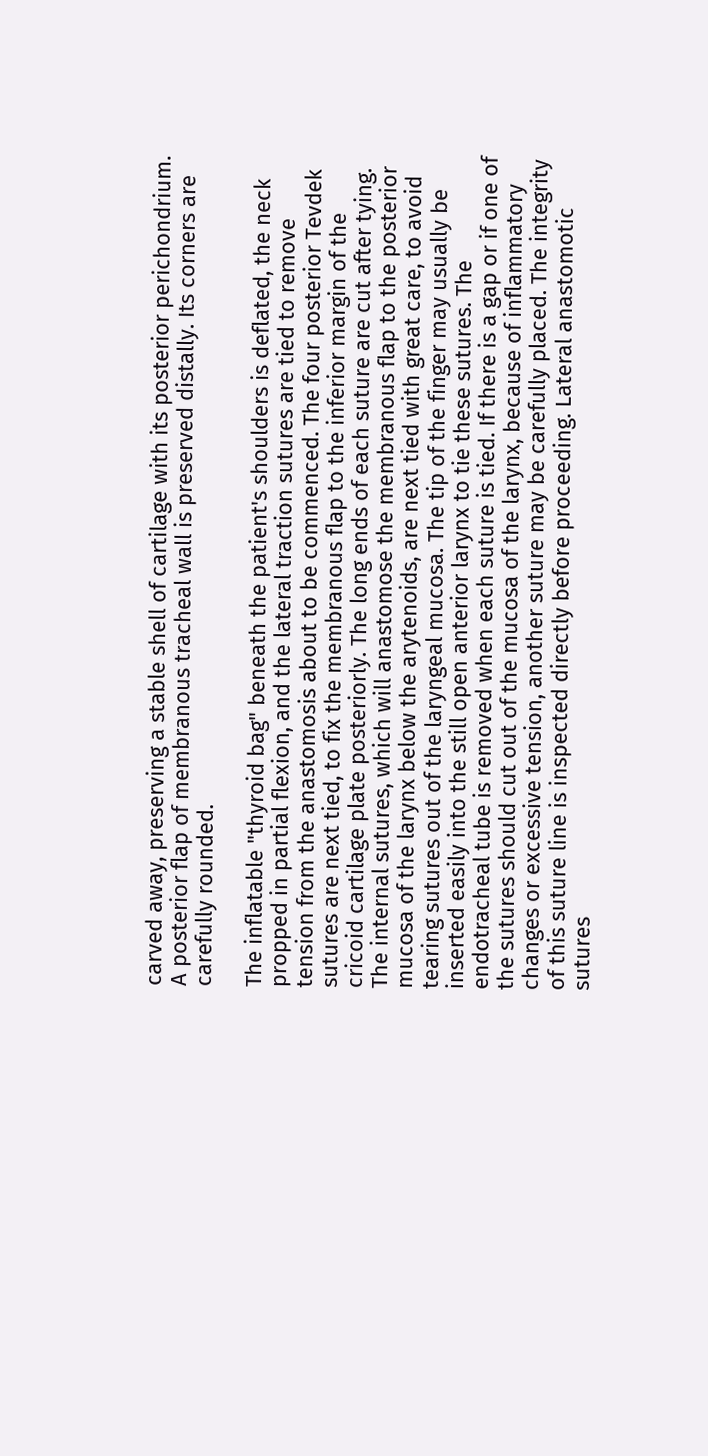carved away, preserving a stable shell of cartilage with its posterior perichondrium. A posterior flap of membranous tracheal wall is preserved distally. Its corners are carefully rounded.

The inflatable "thyroid bag" beneath the patient's shoulders is deflated, the neck propped in partial flexion, and the lateral traction sutures are tied to remove tension from the anastomosis about to be commenced. The four posterior Tevdek sutures are next tied, to fix the membranous flap to the inferior margin of the cricoid cartilage plate posteriorly. The long ends of each suture are cut after tying. The internal sutures, which will anastomose the membranous flap to the posterior mucosa of the larynx below the arytenoids, are next tied with great care, to avoid tearing sutures out of the laryngeal mucosa. The tip of the finger may usually be inserted easily into the still open anterior larynx to tie these sutures. The endotracheal tube is removed when each suture is tied. If there is a gap or if one of the sutures should cut out of the mucosa of the larynx, because of inflammatory changes or excessive tension, another suture may be carefully placed. The integrity of this suture line is inspected directly before proceeding. Lateral anastomotic sutures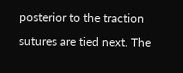posterior to the traction sutures are tied next. The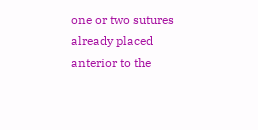one or two sutures already placed anterior to the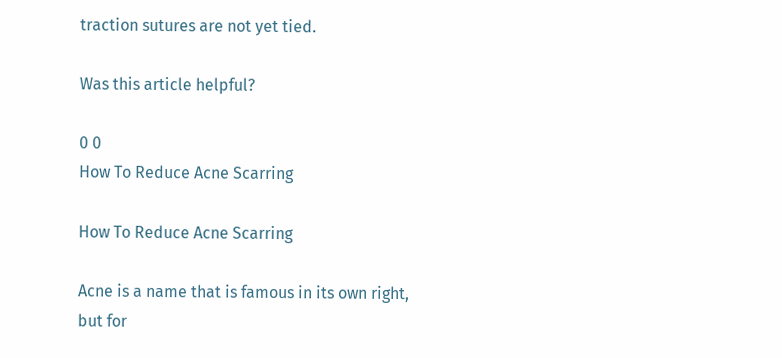traction sutures are not yet tied.

Was this article helpful?

0 0
How To Reduce Acne Scarring

How To Reduce Acne Scarring

Acne is a name that is famous in its own right, but for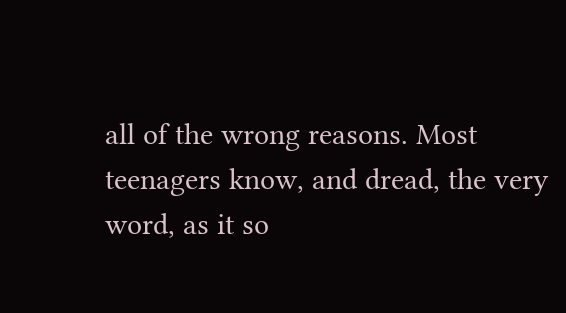all of the wrong reasons. Most teenagers know, and dread, the very word, as it so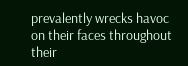prevalently wrecks havoc on their faces throughout their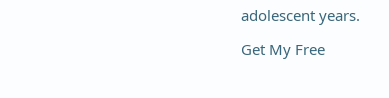adolescent years.

Get My Free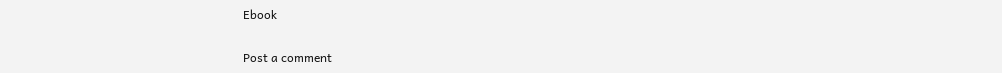Ebook

Post a comment